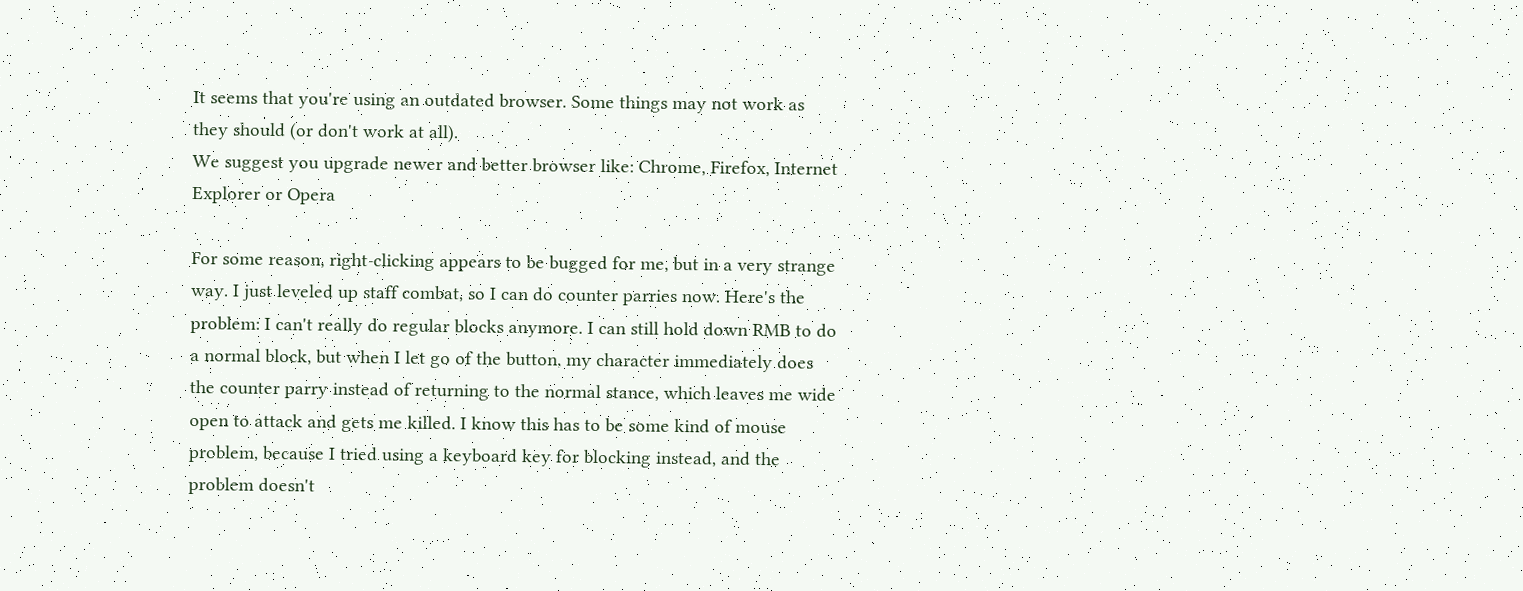It seems that you're using an outdated browser. Some things may not work as they should (or don't work at all).
We suggest you upgrade newer and better browser like: Chrome, Firefox, Internet Explorer or Opera

For some reason, right-clicking appears to be bugged for me, but in a very strange way. I just leveled up staff combat, so I can do counter parries now. Here's the problem: I can't really do regular blocks anymore. I can still hold down RMB to do a normal block, but when I let go of the button, my character immediately does the counter parry instead of returning to the normal stance, which leaves me wide open to attack and gets me killed. I know this has to be some kind of mouse problem, because I tried using a keyboard key for blocking instead, and the problem doesn't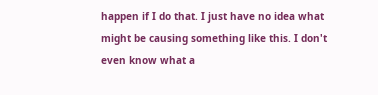happen if I do that. I just have no idea what might be causing something like this. I don't even know what a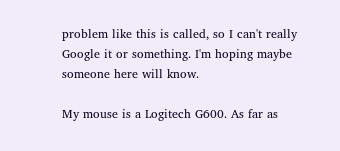problem like this is called, so I can't really Google it or something. I'm hoping maybe someone here will know.

My mouse is a Logitech G600. As far as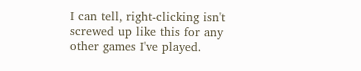I can tell, right-clicking isn't screwed up like this for any other games I've played.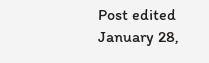Post edited January 28,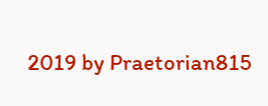2019 by Praetorian815